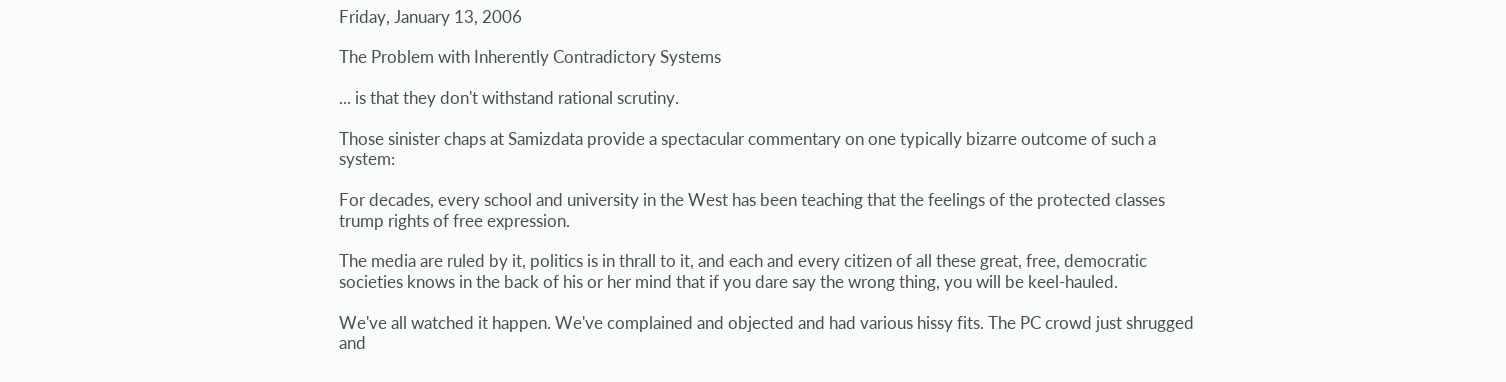Friday, January 13, 2006

The Problem with Inherently Contradictory Systems

... is that they don't withstand rational scrutiny.

Those sinister chaps at Samizdata provide a spectacular commentary on one typically bizarre outcome of such a system:

For decades, every school and university in the West has been teaching that the feelings of the protected classes trump rights of free expression.

The media are ruled by it, politics is in thrall to it, and each and every citizen of all these great, free, democratic societies knows in the back of his or her mind that if you dare say the wrong thing, you will be keel-hauled.

We've all watched it happen. We've complained and objected and had various hissy fits. The PC crowd just shrugged and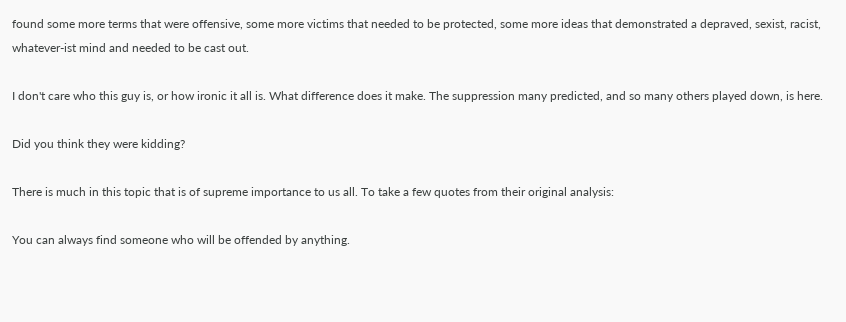found some more terms that were offensive, some more victims that needed to be protected, some more ideas that demonstrated a depraved, sexist, racist, whatever-ist mind and needed to be cast out.

I don't care who this guy is, or how ironic it all is. What difference does it make. The suppression many predicted, and so many others played down, is here.

Did you think they were kidding?

There is much in this topic that is of supreme importance to us all. To take a few quotes from their original analysis:

You can always find someone who will be offended by anything.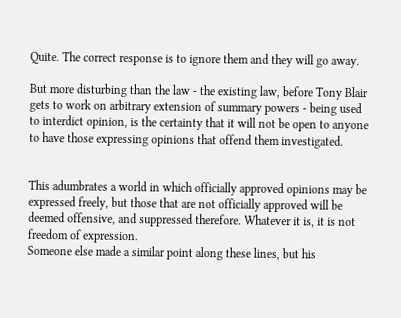Quite. The correct response is to ignore them and they will go away.

But more disturbing than the law - the existing law, before Tony Blair gets to work on arbitrary extension of summary powers - being used to interdict opinion, is the certainty that it will not be open to anyone to have those expressing opinions that offend them investigated.


This adumbrates a world in which officially approved opinions may be expressed freely, but those that are not officially approved will be deemed offensive, and suppressed therefore. Whatever it is, it is not freedom of expression.
Someone else made a similar point along these lines, but his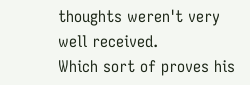thoughts weren't very well received.
Which sort of proves his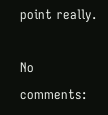point really.

No comments: